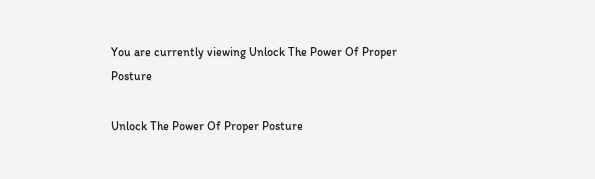You are currently viewing Unlock The Power Of Proper Posture

Unlock The Power Of Proper Posture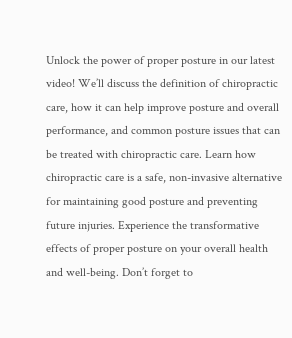Unlock the power of proper posture in our latest video! We’ll discuss the definition of chiropractic care, how it can help improve posture and overall performance, and common posture issues that can be treated with chiropractic care. Learn how chiropractic care is a safe, non-invasive alternative for maintaining good posture and preventing future injuries. Experience the transformative effects of proper posture on your overall health and well-being. Don’t forget to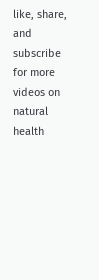like, share, and subscribe for more videos on natural health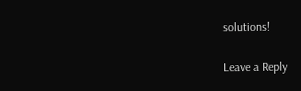solutions!

Leave a Reply